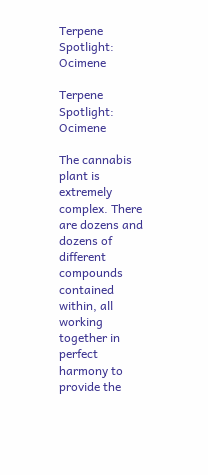Terpene Spotlight: Ocimene

Terpene Spotlight: Ocimene

The cannabis plant is extremely complex. There are dozens and dozens of different compounds contained within, all working together in perfect harmony to provide the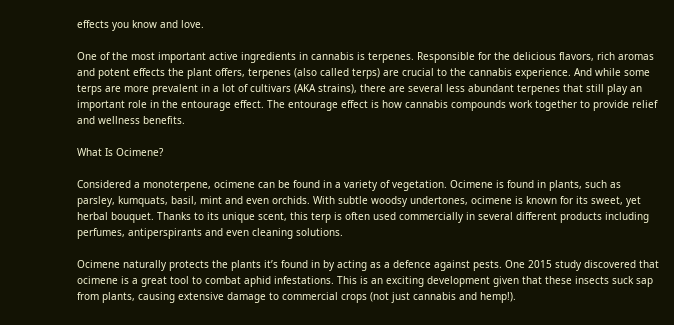effects you know and love.

One of the most important active ingredients in cannabis is terpenes. Responsible for the delicious flavors, rich aromas and potent effects the plant offers, terpenes (also called terps) are crucial to the cannabis experience. And while some terps are more prevalent in a lot of cultivars (AKA strains), there are several less abundant terpenes that still play an important role in the entourage effect. The entourage effect is how cannabis compounds work together to provide relief and wellness benefits.

What Is Ocimene?

Considered a monoterpene, ocimene can be found in a variety of vegetation. Ocimene is found in plants, such as parsley, kumquats, basil, mint and even orchids. With subtle woodsy undertones, ocimene is known for its sweet, yet herbal bouquet. Thanks to its unique scent, this terp is often used commercially in several different products including perfumes, antiperspirants and even cleaning solutions.

Ocimene naturally protects the plants it’s found in by acting as a defence against pests. One 2015 study discovered that ocimene is a great tool to combat aphid infestations. This is an exciting development given that these insects suck sap from plants, causing extensive damage to commercial crops (not just cannabis and hemp!).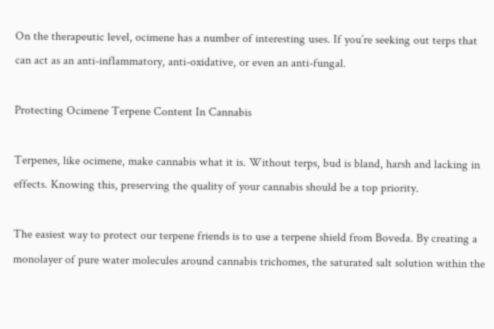On the therapeutic level, ocimene has a number of interesting uses. If you’re seeking out terps that can act as an anti-inflammatory, anti-oxidative, or even an anti-fungal.

Protecting Ocimene Terpene Content In Cannabis

Terpenes, like ocimene, make cannabis what it is. Without terps, bud is bland, harsh and lacking in effects. Knowing this, preserving the quality of your cannabis should be a top priority.

The easiest way to protect our terpene friends is to use a terpene shield from Boveda. By creating a monolayer of pure water molecules around cannabis trichomes, the saturated salt solution within the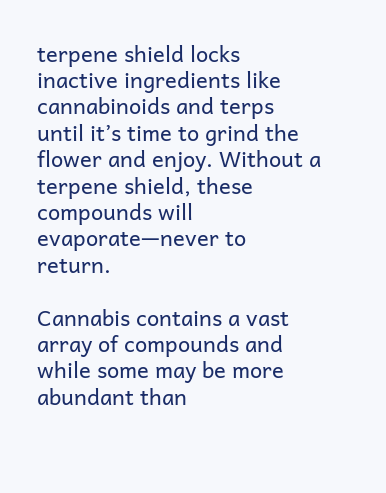terpene shield locks inactive ingredients like cannabinoids and terps until it’s time to grind the flower and enjoy. Without a terpene shield, these compounds will evaporate—never to return.

Cannabis contains a vast array of compounds and while some may be more abundant than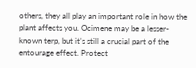others, they all play an important role in how the plant affects you. Ocimene may be a lesser-known terp, but it’s still a crucial part of the entourage effect. Protect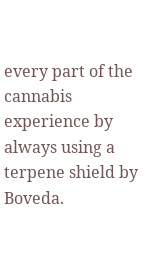every part of the cannabis experience by always using a terpene shield by Boveda.